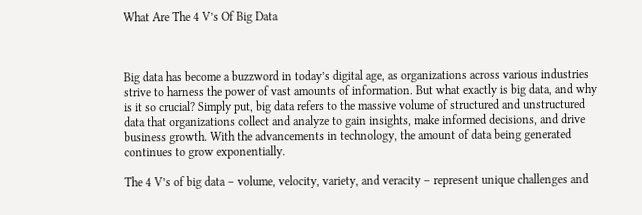What Are The 4 V’s Of Big Data



Big data has become a buzzword in today’s digital age, as organizations across various industries strive to harness the power of vast amounts of information. But what exactly is big data, and why is it so crucial? Simply put, big data refers to the massive volume of structured and unstructured data that organizations collect and analyze to gain insights, make informed decisions, and drive business growth. With the advancements in technology, the amount of data being generated continues to grow exponentially.

The 4 V’s of big data – volume, velocity, variety, and veracity – represent unique challenges and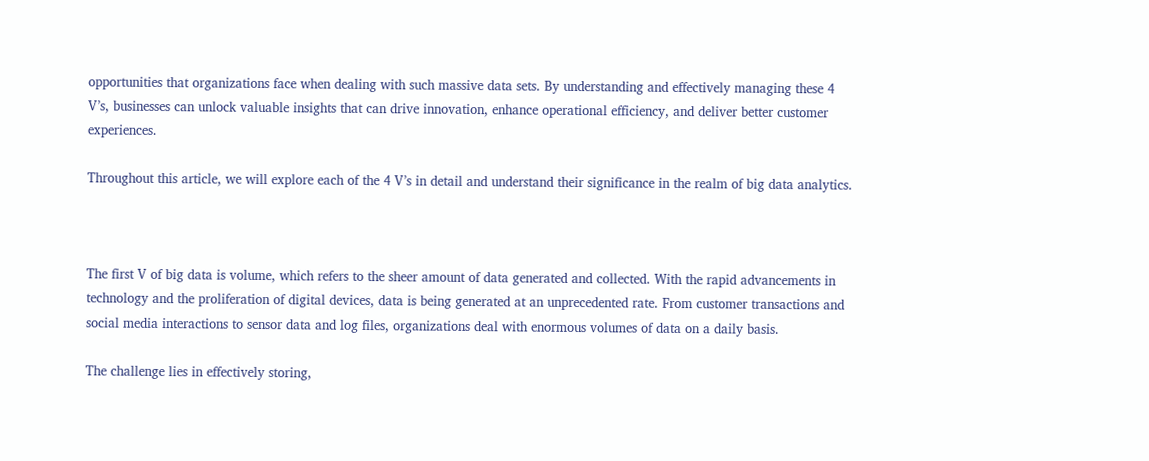opportunities that organizations face when dealing with such massive data sets. By understanding and effectively managing these 4 V’s, businesses can unlock valuable insights that can drive innovation, enhance operational efficiency, and deliver better customer experiences.

Throughout this article, we will explore each of the 4 V’s in detail and understand their significance in the realm of big data analytics.



The first V of big data is volume, which refers to the sheer amount of data generated and collected. With the rapid advancements in technology and the proliferation of digital devices, data is being generated at an unprecedented rate. From customer transactions and social media interactions to sensor data and log files, organizations deal with enormous volumes of data on a daily basis.

The challenge lies in effectively storing,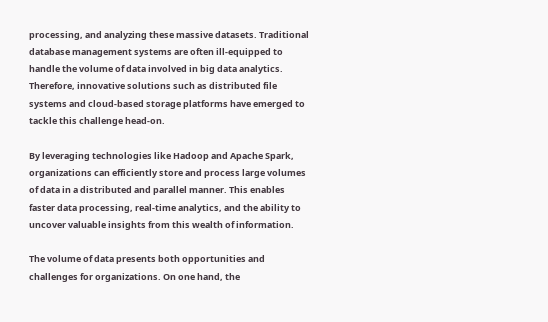processing, and analyzing these massive datasets. Traditional database management systems are often ill-equipped to handle the volume of data involved in big data analytics. Therefore, innovative solutions such as distributed file systems and cloud-based storage platforms have emerged to tackle this challenge head-on.

By leveraging technologies like Hadoop and Apache Spark, organizations can efficiently store and process large volumes of data in a distributed and parallel manner. This enables faster data processing, real-time analytics, and the ability to uncover valuable insights from this wealth of information.

The volume of data presents both opportunities and challenges for organizations. On one hand, the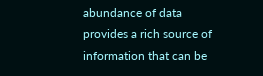abundance of data provides a rich source of information that can be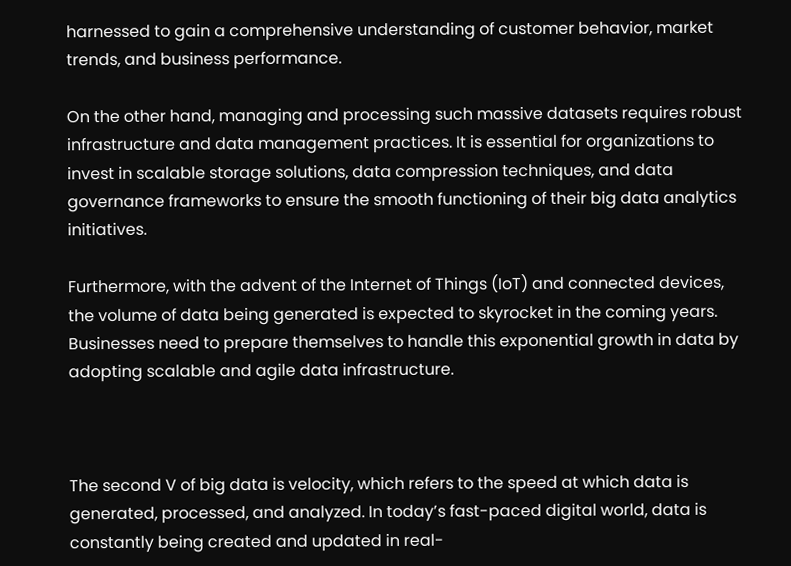harnessed to gain a comprehensive understanding of customer behavior, market trends, and business performance.

On the other hand, managing and processing such massive datasets requires robust infrastructure and data management practices. It is essential for organizations to invest in scalable storage solutions, data compression techniques, and data governance frameworks to ensure the smooth functioning of their big data analytics initiatives.

Furthermore, with the advent of the Internet of Things (IoT) and connected devices, the volume of data being generated is expected to skyrocket in the coming years. Businesses need to prepare themselves to handle this exponential growth in data by adopting scalable and agile data infrastructure.



The second V of big data is velocity, which refers to the speed at which data is generated, processed, and analyzed. In today’s fast-paced digital world, data is constantly being created and updated in real-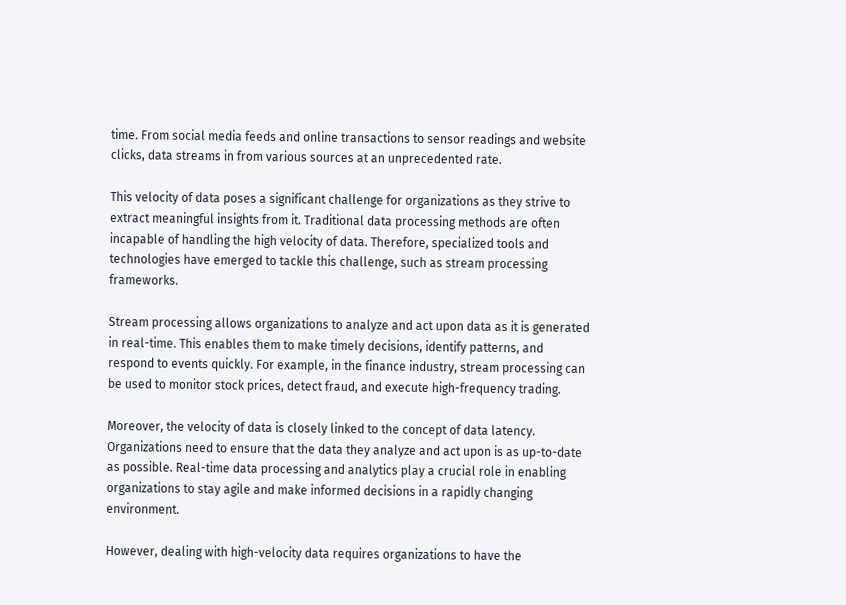time. From social media feeds and online transactions to sensor readings and website clicks, data streams in from various sources at an unprecedented rate.

This velocity of data poses a significant challenge for organizations as they strive to extract meaningful insights from it. Traditional data processing methods are often incapable of handling the high velocity of data. Therefore, specialized tools and technologies have emerged to tackle this challenge, such as stream processing frameworks.

Stream processing allows organizations to analyze and act upon data as it is generated in real-time. This enables them to make timely decisions, identify patterns, and respond to events quickly. For example, in the finance industry, stream processing can be used to monitor stock prices, detect fraud, and execute high-frequency trading.

Moreover, the velocity of data is closely linked to the concept of data latency. Organizations need to ensure that the data they analyze and act upon is as up-to-date as possible. Real-time data processing and analytics play a crucial role in enabling organizations to stay agile and make informed decisions in a rapidly changing environment.

However, dealing with high-velocity data requires organizations to have the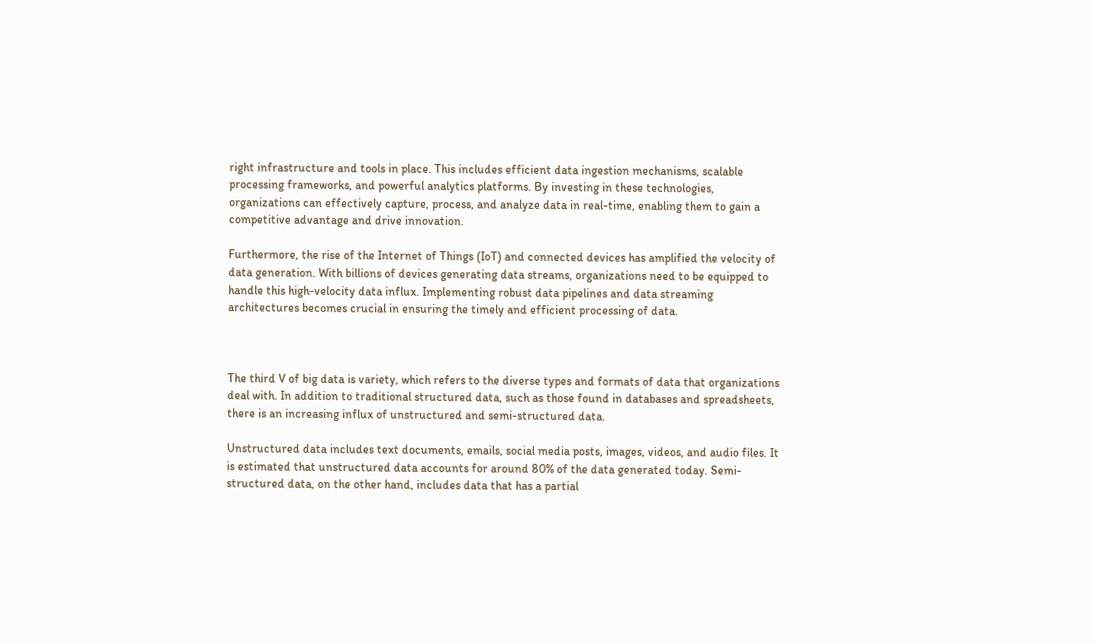right infrastructure and tools in place. This includes efficient data ingestion mechanisms, scalable processing frameworks, and powerful analytics platforms. By investing in these technologies, organizations can effectively capture, process, and analyze data in real-time, enabling them to gain a competitive advantage and drive innovation.

Furthermore, the rise of the Internet of Things (IoT) and connected devices has amplified the velocity of data generation. With billions of devices generating data streams, organizations need to be equipped to handle this high-velocity data influx. Implementing robust data pipelines and data streaming architectures becomes crucial in ensuring the timely and efficient processing of data.



The third V of big data is variety, which refers to the diverse types and formats of data that organizations deal with. In addition to traditional structured data, such as those found in databases and spreadsheets, there is an increasing influx of unstructured and semi-structured data.

Unstructured data includes text documents, emails, social media posts, images, videos, and audio files. It is estimated that unstructured data accounts for around 80% of the data generated today. Semi-structured data, on the other hand, includes data that has a partial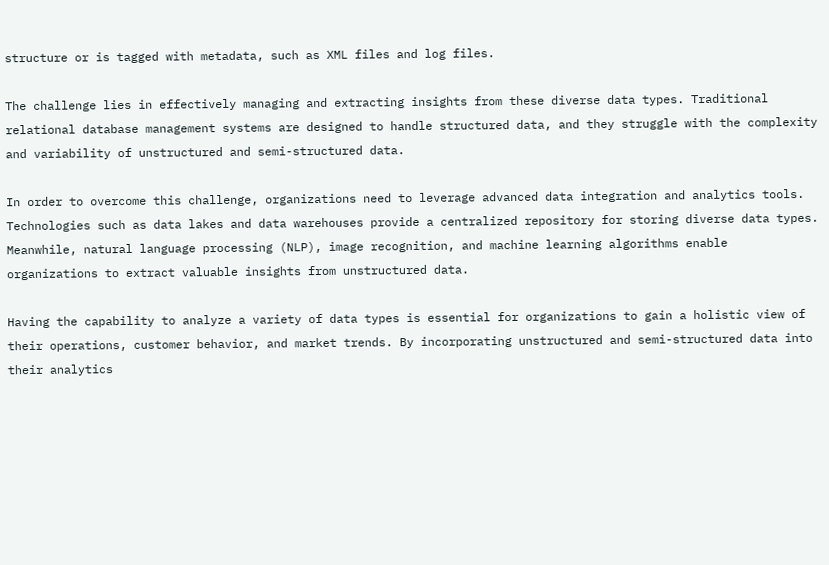structure or is tagged with metadata, such as XML files and log files.

The challenge lies in effectively managing and extracting insights from these diverse data types. Traditional relational database management systems are designed to handle structured data, and they struggle with the complexity and variability of unstructured and semi-structured data.

In order to overcome this challenge, organizations need to leverage advanced data integration and analytics tools. Technologies such as data lakes and data warehouses provide a centralized repository for storing diverse data types. Meanwhile, natural language processing (NLP), image recognition, and machine learning algorithms enable organizations to extract valuable insights from unstructured data.

Having the capability to analyze a variety of data types is essential for organizations to gain a holistic view of their operations, customer behavior, and market trends. By incorporating unstructured and semi-structured data into their analytics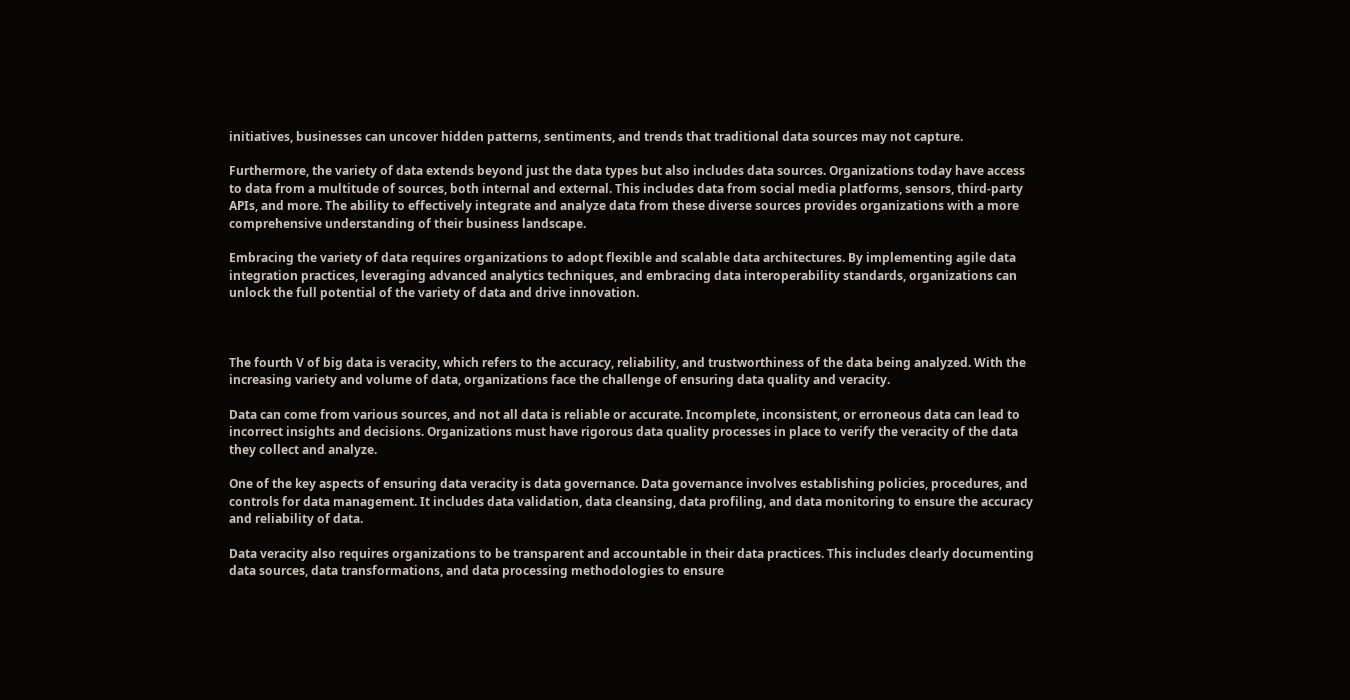initiatives, businesses can uncover hidden patterns, sentiments, and trends that traditional data sources may not capture.

Furthermore, the variety of data extends beyond just the data types but also includes data sources. Organizations today have access to data from a multitude of sources, both internal and external. This includes data from social media platforms, sensors, third-party APIs, and more. The ability to effectively integrate and analyze data from these diverse sources provides organizations with a more comprehensive understanding of their business landscape.

Embracing the variety of data requires organizations to adopt flexible and scalable data architectures. By implementing agile data integration practices, leveraging advanced analytics techniques, and embracing data interoperability standards, organizations can unlock the full potential of the variety of data and drive innovation.



The fourth V of big data is veracity, which refers to the accuracy, reliability, and trustworthiness of the data being analyzed. With the increasing variety and volume of data, organizations face the challenge of ensuring data quality and veracity.

Data can come from various sources, and not all data is reliable or accurate. Incomplete, inconsistent, or erroneous data can lead to incorrect insights and decisions. Organizations must have rigorous data quality processes in place to verify the veracity of the data they collect and analyze.

One of the key aspects of ensuring data veracity is data governance. Data governance involves establishing policies, procedures, and controls for data management. It includes data validation, data cleansing, data profiling, and data monitoring to ensure the accuracy and reliability of data.

Data veracity also requires organizations to be transparent and accountable in their data practices. This includes clearly documenting data sources, data transformations, and data processing methodologies to ensure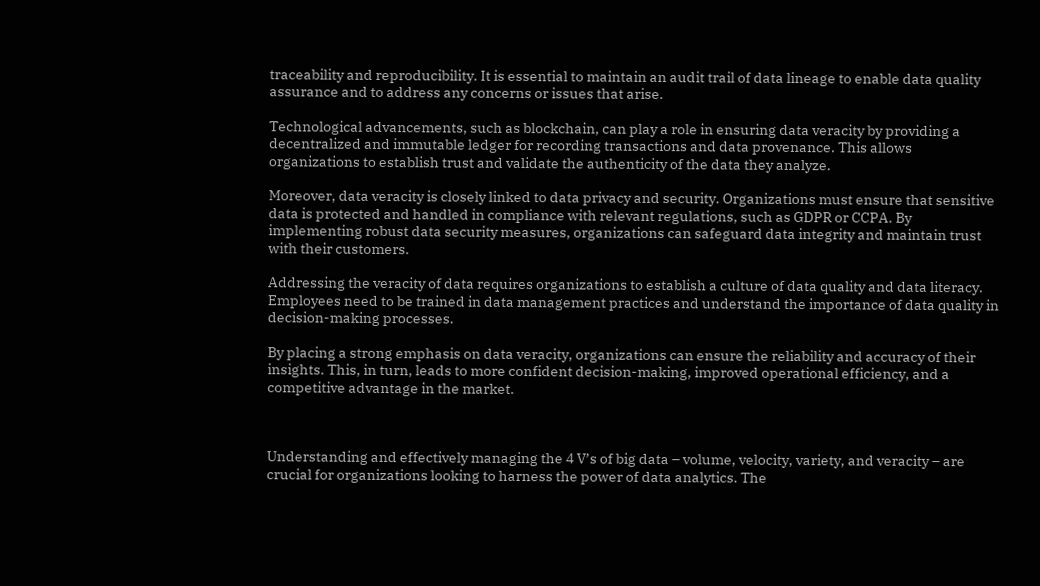traceability and reproducibility. It is essential to maintain an audit trail of data lineage to enable data quality assurance and to address any concerns or issues that arise.

Technological advancements, such as blockchain, can play a role in ensuring data veracity by providing a decentralized and immutable ledger for recording transactions and data provenance. This allows organizations to establish trust and validate the authenticity of the data they analyze.

Moreover, data veracity is closely linked to data privacy and security. Organizations must ensure that sensitive data is protected and handled in compliance with relevant regulations, such as GDPR or CCPA. By implementing robust data security measures, organizations can safeguard data integrity and maintain trust with their customers.

Addressing the veracity of data requires organizations to establish a culture of data quality and data literacy. Employees need to be trained in data management practices and understand the importance of data quality in decision-making processes.

By placing a strong emphasis on data veracity, organizations can ensure the reliability and accuracy of their insights. This, in turn, leads to more confident decision-making, improved operational efficiency, and a competitive advantage in the market.



Understanding and effectively managing the 4 V’s of big data – volume, velocity, variety, and veracity – are crucial for organizations looking to harness the power of data analytics. The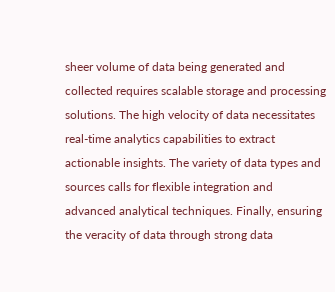sheer volume of data being generated and collected requires scalable storage and processing solutions. The high velocity of data necessitates real-time analytics capabilities to extract actionable insights. The variety of data types and sources calls for flexible integration and advanced analytical techniques. Finally, ensuring the veracity of data through strong data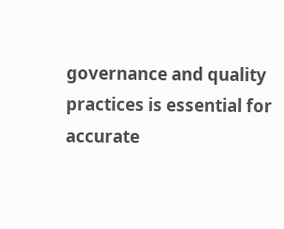governance and quality practices is essential for accurate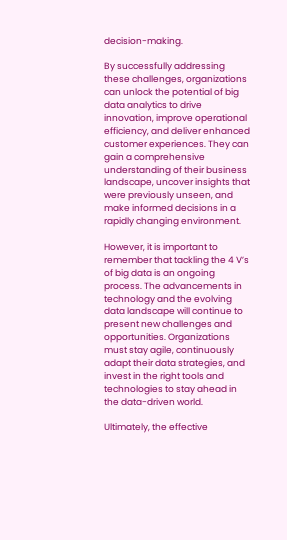decision-making.

By successfully addressing these challenges, organizations can unlock the potential of big data analytics to drive innovation, improve operational efficiency, and deliver enhanced customer experiences. They can gain a comprehensive understanding of their business landscape, uncover insights that were previously unseen, and make informed decisions in a rapidly changing environment.

However, it is important to remember that tackling the 4 V’s of big data is an ongoing process. The advancements in technology and the evolving data landscape will continue to present new challenges and opportunities. Organizations must stay agile, continuously adapt their data strategies, and invest in the right tools and technologies to stay ahead in the data-driven world.

Ultimately, the effective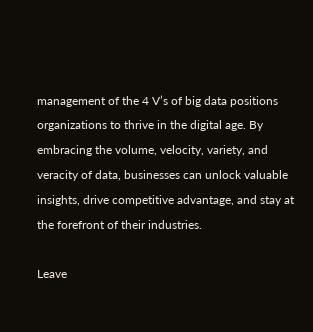management of the 4 V’s of big data positions organizations to thrive in the digital age. By embracing the volume, velocity, variety, and veracity of data, businesses can unlock valuable insights, drive competitive advantage, and stay at the forefront of their industries.

Leave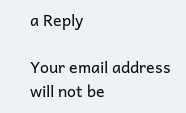a Reply

Your email address will not be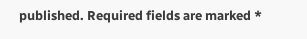published. Required fields are marked *